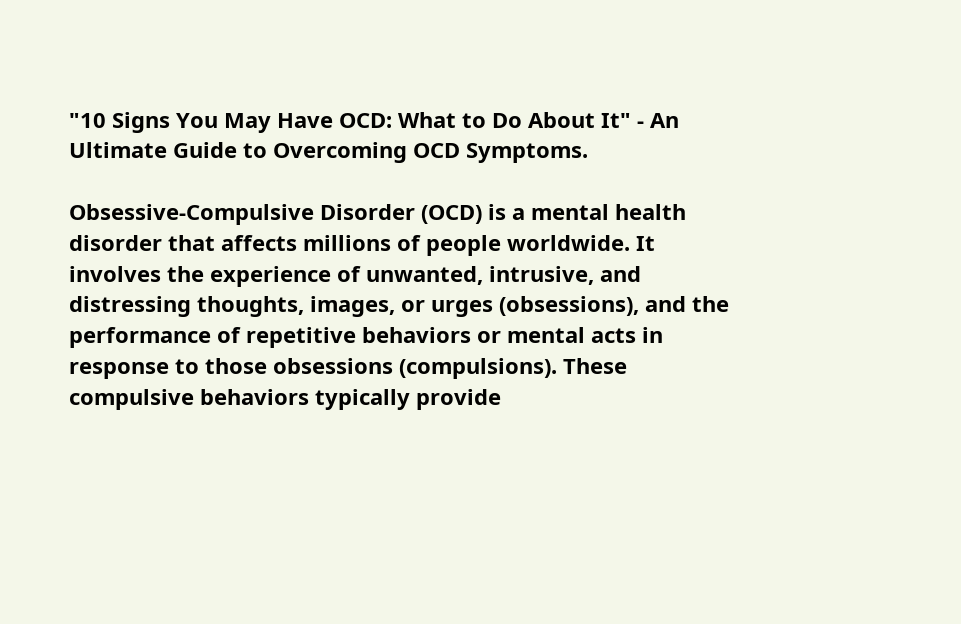"10 Signs You May Have OCD: What to Do About It" - An Ultimate Guide to Overcoming OCD Symptoms.

Obsessive-Compulsive Disorder (OCD) is a mental health disorder that affects millions of people worldwide. It involves the experience of unwanted, intrusive, and distressing thoughts, images, or urges (obsessions), and the performance of repetitive behaviors or mental acts in response to those obsessions (compulsions). These compulsive behaviors typically provide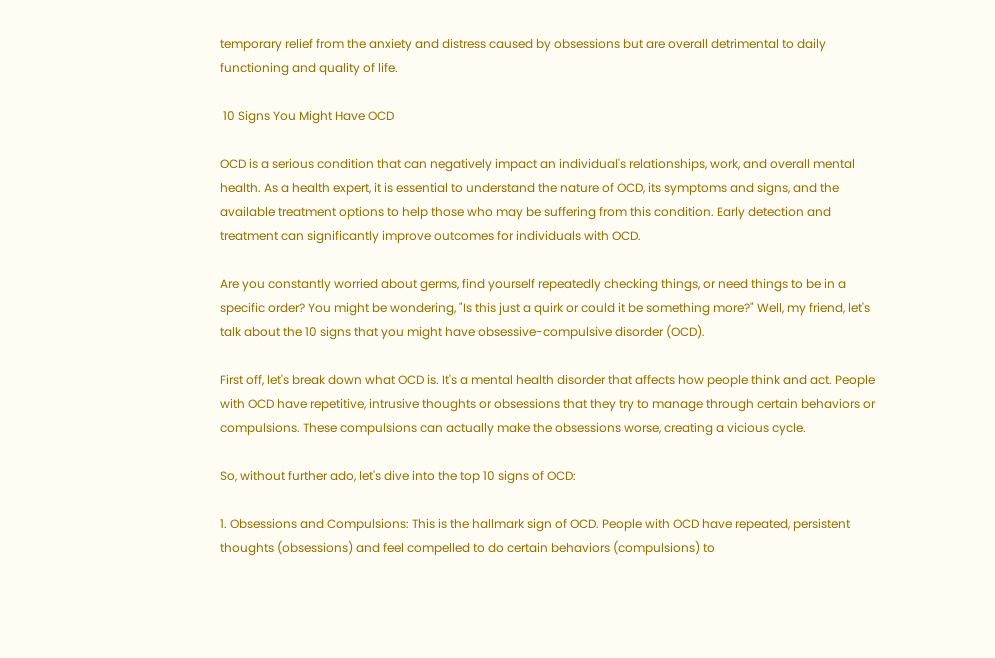temporary relief from the anxiety and distress caused by obsessions but are overall detrimental to daily functioning and quality of life.

 10 Signs You Might Have OCD

OCD is a serious condition that can negatively impact an individual's relationships, work, and overall mental health. As a health expert, it is essential to understand the nature of OCD, its symptoms and signs, and the available treatment options to help those who may be suffering from this condition. Early detection and treatment can significantly improve outcomes for individuals with OCD.

Are you constantly worried about germs, find yourself repeatedly checking things, or need things to be in a specific order? You might be wondering, "Is this just a quirk or could it be something more?" Well, my friend, let's talk about the 10 signs that you might have obsessive-compulsive disorder (OCD).

First off, let's break down what OCD is. It's a mental health disorder that affects how people think and act. People with OCD have repetitive, intrusive thoughts or obsessions that they try to manage through certain behaviors or compulsions. These compulsions can actually make the obsessions worse, creating a vicious cycle.

So, without further ado, let's dive into the top 10 signs of OCD:

1. Obsessions and Compulsions: This is the hallmark sign of OCD. People with OCD have repeated, persistent thoughts (obsessions) and feel compelled to do certain behaviors (compulsions) to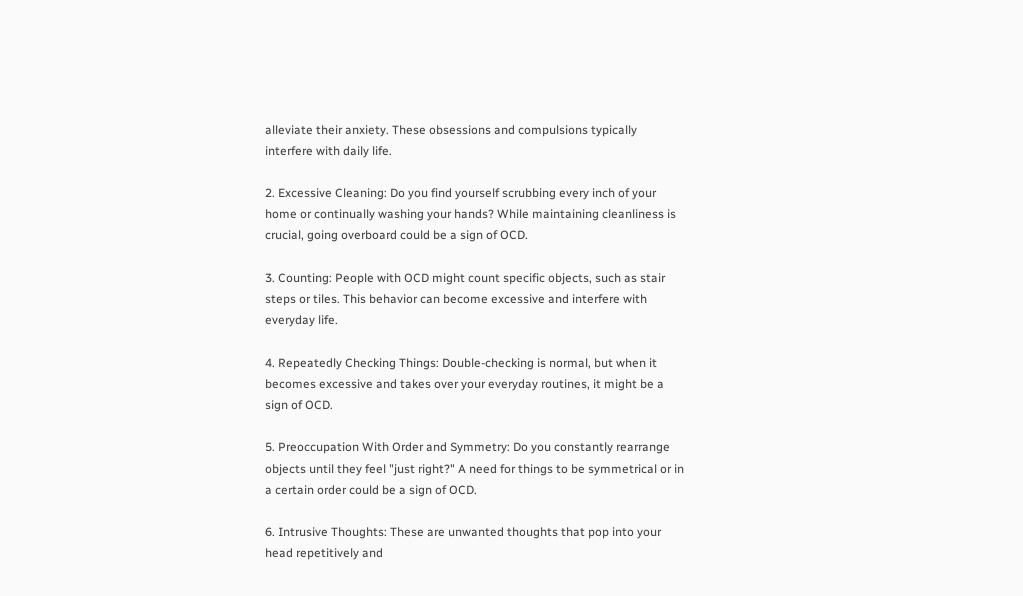alleviate their anxiety. These obsessions and compulsions typically interfere with daily life.

2. Excessive Cleaning: Do you find yourself scrubbing every inch of your home or continually washing your hands? While maintaining cleanliness is crucial, going overboard could be a sign of OCD.

3. Counting: People with OCD might count specific objects, such as stair steps or tiles. This behavior can become excessive and interfere with everyday life.

4. Repeatedly Checking Things: Double-checking is normal, but when it becomes excessive and takes over your everyday routines, it might be a sign of OCD.

5. Preoccupation With Order and Symmetry: Do you constantly rearrange objects until they feel "just right?" A need for things to be symmetrical or in a certain order could be a sign of OCD.

6. Intrusive Thoughts: These are unwanted thoughts that pop into your head repetitively and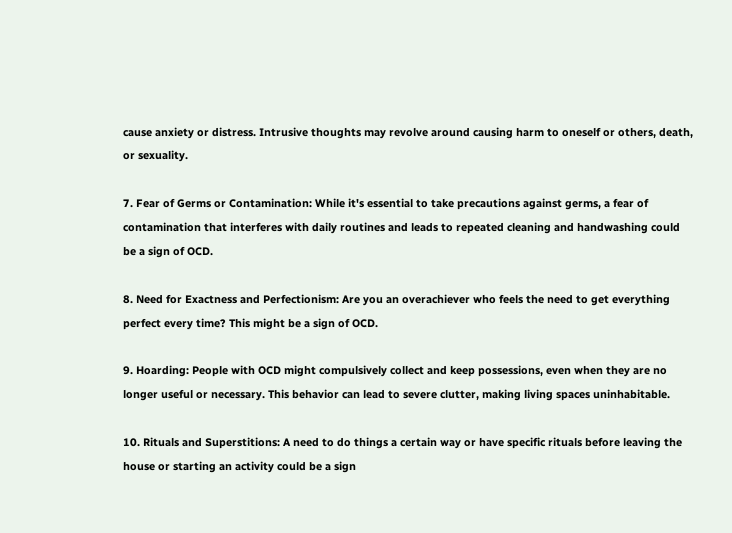cause anxiety or distress. Intrusive thoughts may revolve around causing harm to oneself or others, death, or sexuality.

7. Fear of Germs or Contamination: While it's essential to take precautions against germs, a fear of contamination that interferes with daily routines and leads to repeated cleaning and handwashing could be a sign of OCD.

8. Need for Exactness and Perfectionism: Are you an overachiever who feels the need to get everything perfect every time? This might be a sign of OCD.

9. Hoarding: People with OCD might compulsively collect and keep possessions, even when they are no longer useful or necessary. This behavior can lead to severe clutter, making living spaces uninhabitable.

10. Rituals and Superstitions: A need to do things a certain way or have specific rituals before leaving the house or starting an activity could be a sign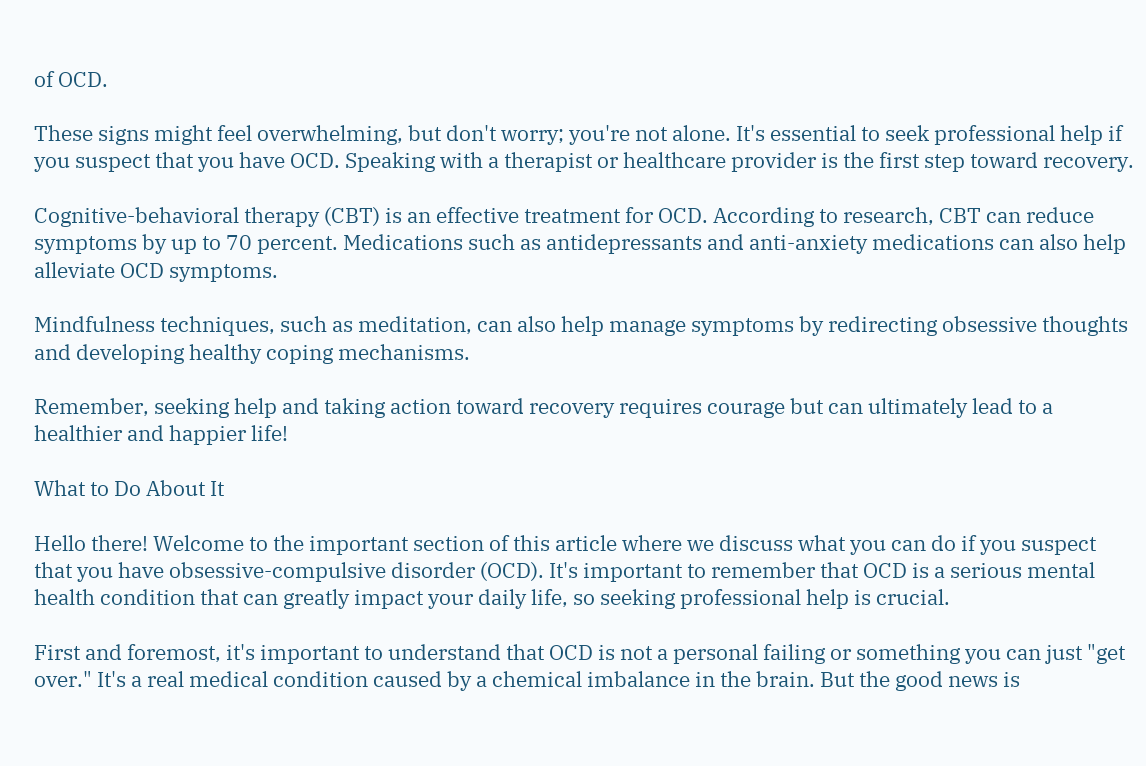of OCD.

These signs might feel overwhelming, but don't worry; you're not alone. It's essential to seek professional help if you suspect that you have OCD. Speaking with a therapist or healthcare provider is the first step toward recovery.

Cognitive-behavioral therapy (CBT) is an effective treatment for OCD. According to research, CBT can reduce symptoms by up to 70 percent. Medications such as antidepressants and anti-anxiety medications can also help alleviate OCD symptoms.

Mindfulness techniques, such as meditation, can also help manage symptoms by redirecting obsessive thoughts and developing healthy coping mechanisms.

Remember, seeking help and taking action toward recovery requires courage but can ultimately lead to a healthier and happier life!

What to Do About It

Hello there! Welcome to the important section of this article where we discuss what you can do if you suspect that you have obsessive-compulsive disorder (OCD). It's important to remember that OCD is a serious mental health condition that can greatly impact your daily life, so seeking professional help is crucial.

First and foremost, it's important to understand that OCD is not a personal failing or something you can just "get over." It's a real medical condition caused by a chemical imbalance in the brain. But the good news is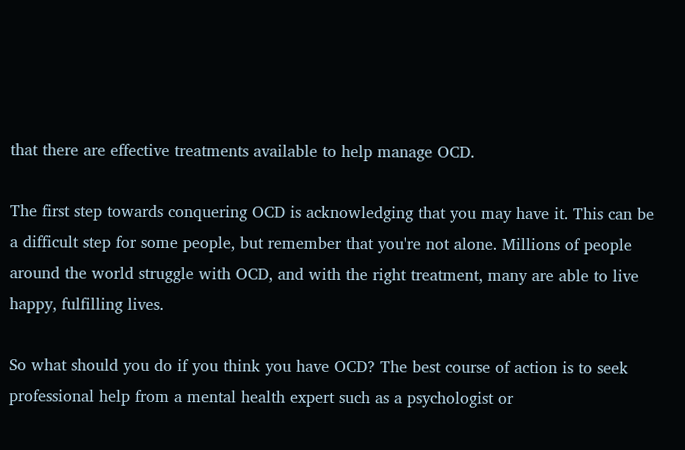that there are effective treatments available to help manage OCD.

The first step towards conquering OCD is acknowledging that you may have it. This can be a difficult step for some people, but remember that you're not alone. Millions of people around the world struggle with OCD, and with the right treatment, many are able to live happy, fulfilling lives.

So what should you do if you think you have OCD? The best course of action is to seek professional help from a mental health expert such as a psychologist or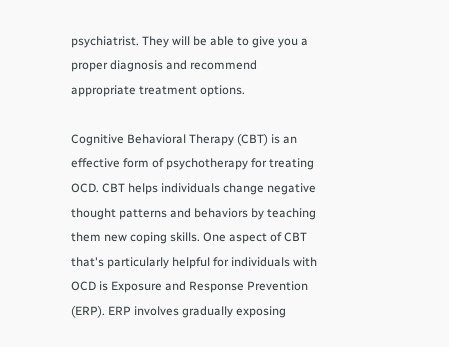psychiatrist. They will be able to give you a proper diagnosis and recommend appropriate treatment options.

Cognitive Behavioral Therapy (CBT) is an effective form of psychotherapy for treating OCD. CBT helps individuals change negative thought patterns and behaviors by teaching them new coping skills. One aspect of CBT that's particularly helpful for individuals with OCD is Exposure and Response Prevention (ERP). ERP involves gradually exposing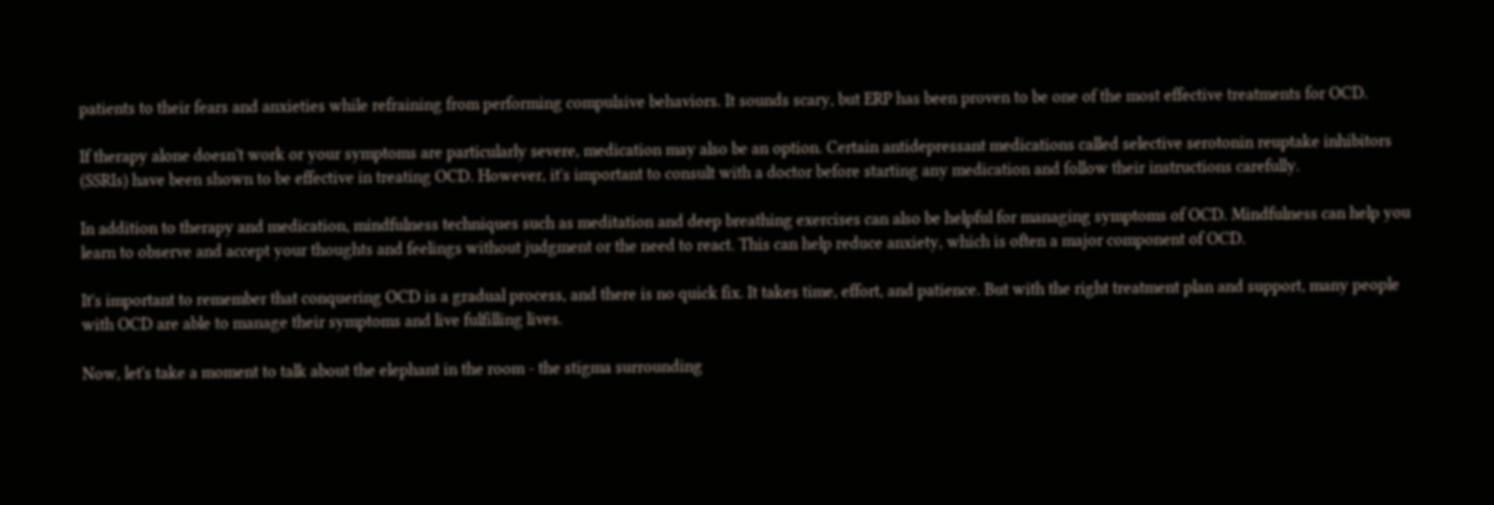patients to their fears and anxieties while refraining from performing compulsive behaviors. It sounds scary, but ERP has been proven to be one of the most effective treatments for OCD.

If therapy alone doesn't work or your symptoms are particularly severe, medication may also be an option. Certain antidepressant medications called selective serotonin reuptake inhibitors (SSRIs) have been shown to be effective in treating OCD. However, it's important to consult with a doctor before starting any medication and follow their instructions carefully.

In addition to therapy and medication, mindfulness techniques such as meditation and deep breathing exercises can also be helpful for managing symptoms of OCD. Mindfulness can help you learn to observe and accept your thoughts and feelings without judgment or the need to react. This can help reduce anxiety, which is often a major component of OCD.

It's important to remember that conquering OCD is a gradual process, and there is no quick fix. It takes time, effort, and patience. But with the right treatment plan and support, many people with OCD are able to manage their symptoms and live fulfilling lives.

Now, let's take a moment to talk about the elephant in the room - the stigma surrounding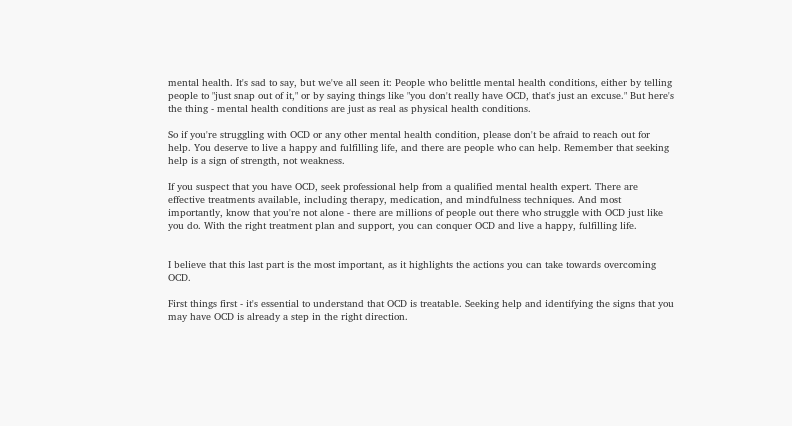mental health. It's sad to say, but we've all seen it: People who belittle mental health conditions, either by telling people to "just snap out of it," or by saying things like "you don't really have OCD, that's just an excuse." But here's the thing - mental health conditions are just as real as physical health conditions.

So if you're struggling with OCD or any other mental health condition, please don't be afraid to reach out for help. You deserve to live a happy and fulfilling life, and there are people who can help. Remember that seeking help is a sign of strength, not weakness.

If you suspect that you have OCD, seek professional help from a qualified mental health expert. There are effective treatments available, including therapy, medication, and mindfulness techniques. And most importantly, know that you're not alone - there are millions of people out there who struggle with OCD just like you do. With the right treatment plan and support, you can conquer OCD and live a happy, fulfilling life.


I believe that this last part is the most important, as it highlights the actions you can take towards overcoming OCD.

First things first - it's essential to understand that OCD is treatable. Seeking help and identifying the signs that you may have OCD is already a step in the right direction.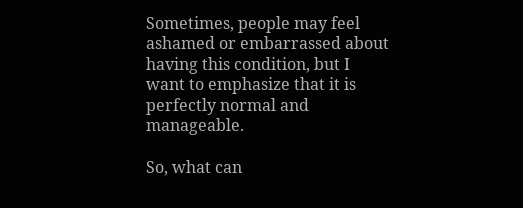Sometimes, people may feel ashamed or embarrassed about having this condition, but I want to emphasize that it is perfectly normal and manageable.

So, what can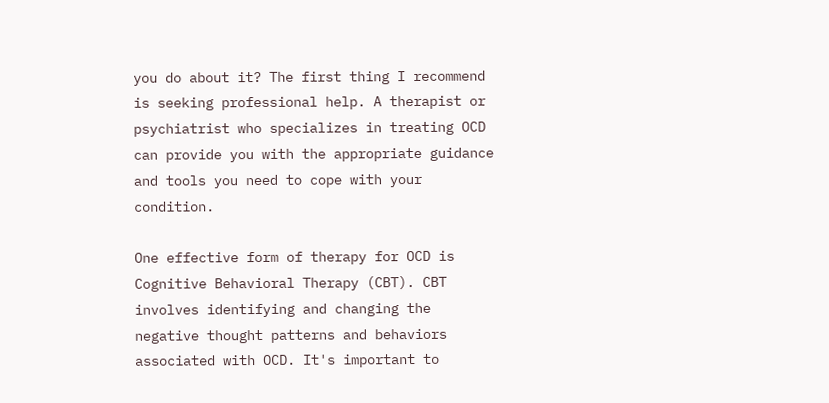you do about it? The first thing I recommend is seeking professional help. A therapist or psychiatrist who specializes in treating OCD can provide you with the appropriate guidance and tools you need to cope with your condition.

One effective form of therapy for OCD is Cognitive Behavioral Therapy (CBT). CBT involves identifying and changing the negative thought patterns and behaviors associated with OCD. It's important to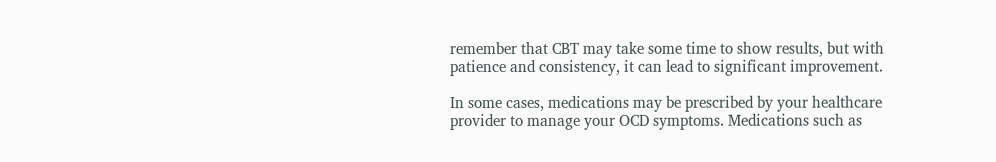remember that CBT may take some time to show results, but with patience and consistency, it can lead to significant improvement.

In some cases, medications may be prescribed by your healthcare provider to manage your OCD symptoms. Medications such as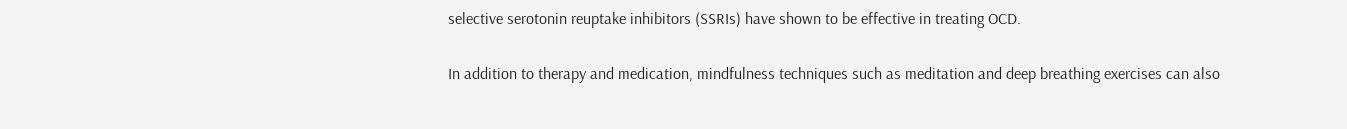selective serotonin reuptake inhibitors (SSRIs) have shown to be effective in treating OCD.

In addition to therapy and medication, mindfulness techniques such as meditation and deep breathing exercises can also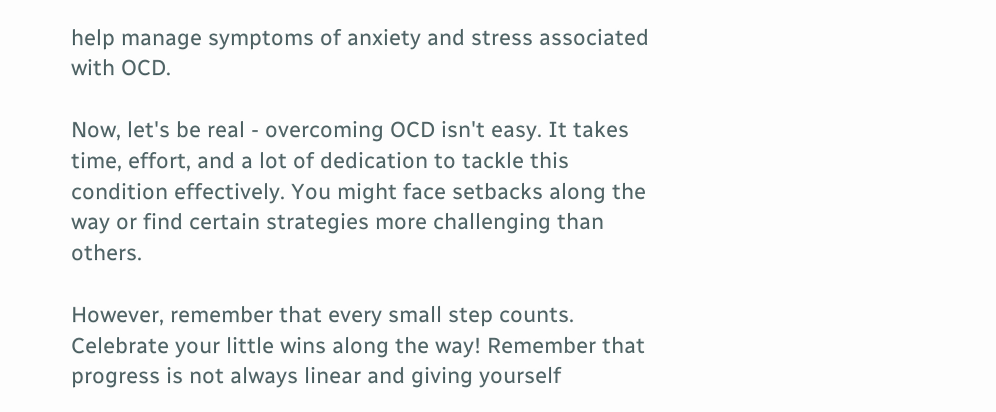help manage symptoms of anxiety and stress associated with OCD.

Now, let's be real - overcoming OCD isn't easy. It takes time, effort, and a lot of dedication to tackle this condition effectively. You might face setbacks along the way or find certain strategies more challenging than others.

However, remember that every small step counts. Celebrate your little wins along the way! Remember that progress is not always linear and giving yourself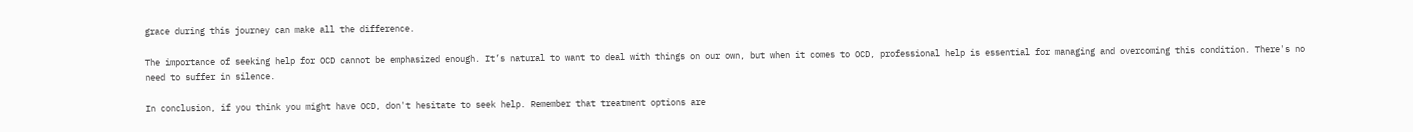grace during this journey can make all the difference.

The importance of seeking help for OCD cannot be emphasized enough. It’s natural to want to deal with things on our own, but when it comes to OCD, professional help is essential for managing and overcoming this condition. There's no need to suffer in silence.

In conclusion, if you think you might have OCD, don't hesitate to seek help. Remember that treatment options are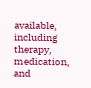available, including therapy, medication, and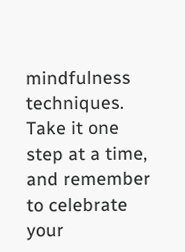mindfulness techniques. Take it one step at a time, and remember to celebrate your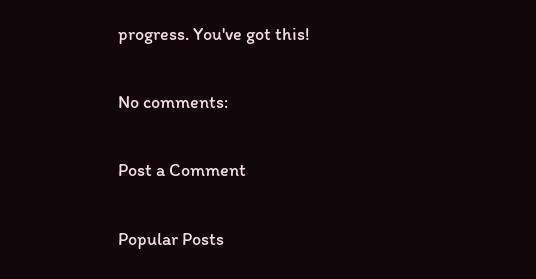progress. You've got this!

No comments:

Post a Comment

Popular Posts